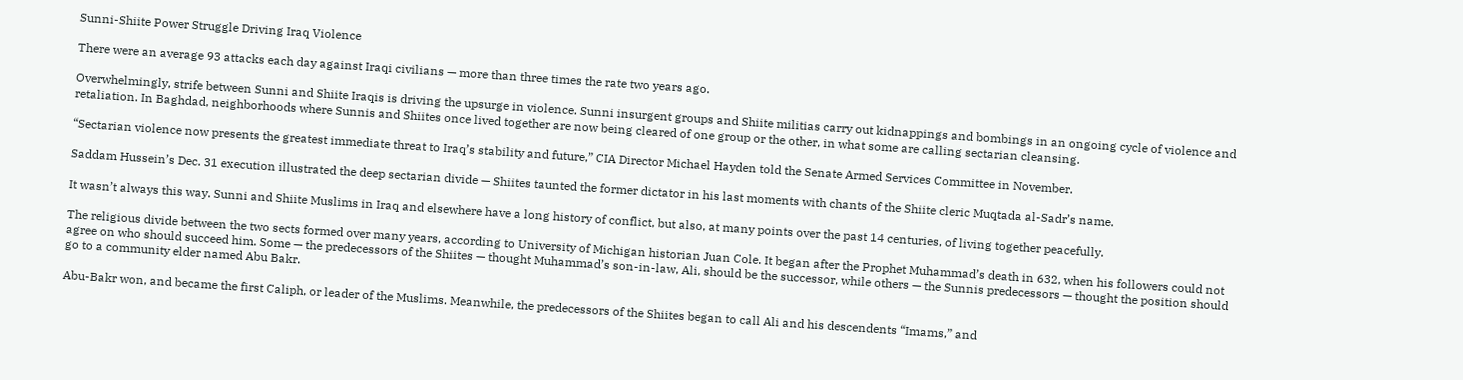Sunni-Shiite Power Struggle Driving Iraq Violence

There were an average 93 attacks each day against Iraqi civilians — more than three times the rate two years ago.

Overwhelmingly, strife between Sunni and Shiite Iraqis is driving the upsurge in violence. Sunni insurgent groups and Shiite militias carry out kidnappings and bombings in an ongoing cycle of violence and retaliation. In Baghdad, neighborhoods where Sunnis and Shiites once lived together are now being cleared of one group or the other, in what some are calling sectarian cleansing.

“Sectarian violence now presents the greatest immediate threat to Iraq’s stability and future,” CIA Director Michael Hayden told the Senate Armed Services Committee in November.

Saddam Hussein’s Dec. 31 execution illustrated the deep sectarian divide — Shiites taunted the former dictator in his last moments with chants of the Shiite cleric Muqtada al-Sadr’s name.

It wasn’t always this way. Sunni and Shiite Muslims in Iraq and elsewhere have a long history of conflict, but also, at many points over the past 14 centuries, of living together peacefully.

The religious divide between the two sects formed over many years, according to University of Michigan historian Juan Cole. It began after the Prophet Muhammad’s death in 632, when his followers could not agree on who should succeed him. Some — the predecessors of the Shiites — thought Muhammad’s son-in-law, Ali, should be the successor, while others — the Sunnis predecessors — thought the position should go to a community elder named Abu Bakr.

Abu-Bakr won, and became the first Caliph, or leader of the Muslims. Meanwhile, the predecessors of the Shiites began to call Ali and his descendents “Imams,” and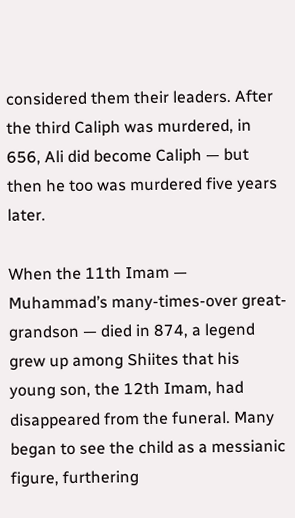considered them their leaders. After the third Caliph was murdered, in 656, Ali did become Caliph — but then he too was murdered five years later.

When the 11th Imam — Muhammad’s many-times-over great-grandson — died in 874, a legend grew up among Shiites that his young son, the 12th Imam, had disappeared from the funeral. Many began to see the child as a messianic figure, furthering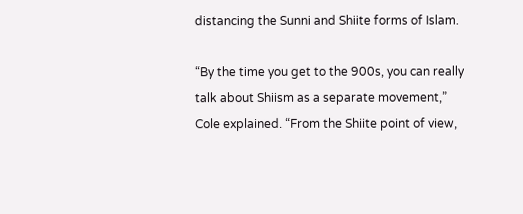distancing the Sunni and Shiite forms of Islam.

“By the time you get to the 900s, you can really talk about Shiism as a separate movement,” Cole explained. “From the Shiite point of view,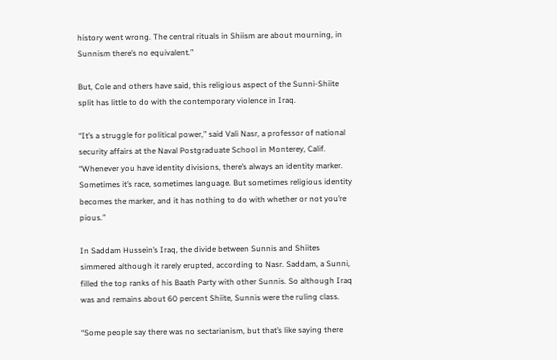history went wrong. The central rituals in Shiism are about mourning, in Sunnism there’s no equivalent.”

But, Cole and others have said, this religious aspect of the Sunni-Shiite split has little to do with the contemporary violence in Iraq.

“It’s a struggle for political power,” said Vali Nasr, a professor of national security affairs at the Naval Postgraduate School in Monterey, Calif. “Whenever you have identity divisions, there’s always an identity marker. Sometimes it’s race, sometimes language. But sometimes religious identity becomes the marker, and it has nothing to do with whether or not you’re pious.”

In Saddam Hussein’s Iraq, the divide between Sunnis and Shiites simmered although it rarely erupted, according to Nasr. Saddam, a Sunni, filled the top ranks of his Baath Party with other Sunnis. So although Iraq was and remains about 60 percent Shiite, Sunnis were the ruling class.

“Some people say there was no sectarianism, but that’s like saying there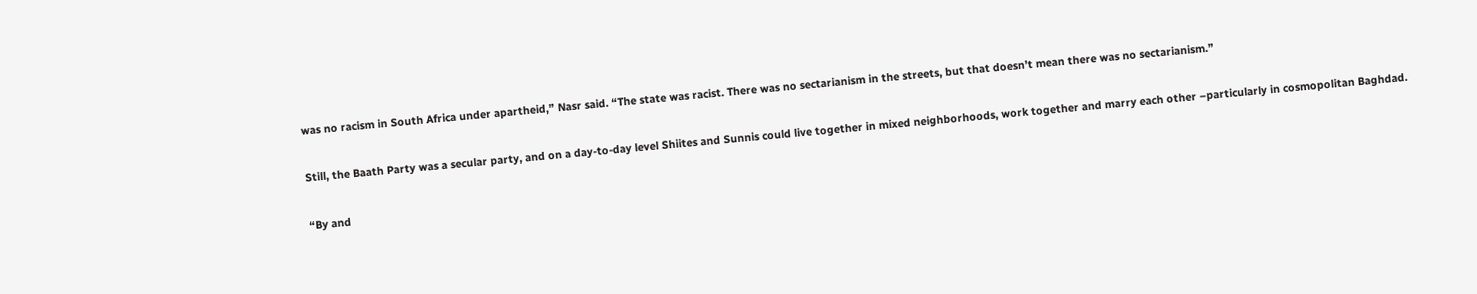was no racism in South Africa under apartheid,” Nasr said. “The state was racist. There was no sectarianism in the streets, but that doesn’t mean there was no sectarianism.”

Still, the Baath Party was a secular party, and on a day-to-day level Shiites and Sunnis could live together in mixed neighborhoods, work together and marry each other –particularly in cosmopolitan Baghdad.

“By and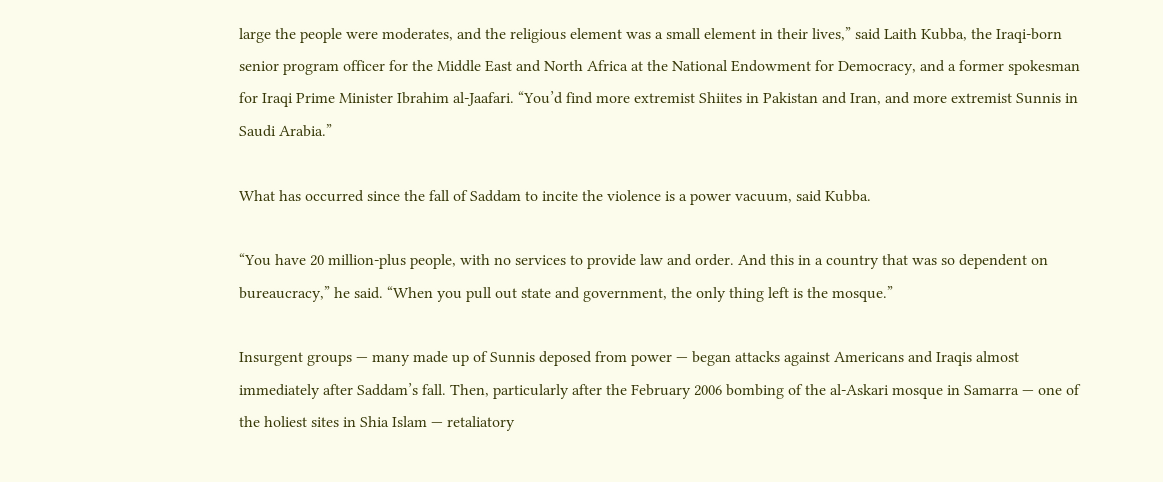large the people were moderates, and the religious element was a small element in their lives,” said Laith Kubba, the Iraqi-born senior program officer for the Middle East and North Africa at the National Endowment for Democracy, and a former spokesman for Iraqi Prime Minister Ibrahim al-Jaafari. “You’d find more extremist Shiites in Pakistan and Iran, and more extremist Sunnis in Saudi Arabia.”

What has occurred since the fall of Saddam to incite the violence is a power vacuum, said Kubba.

“You have 20 million-plus people, with no services to provide law and order. And this in a country that was so dependent on bureaucracy,” he said. “When you pull out state and government, the only thing left is the mosque.”

Insurgent groups — many made up of Sunnis deposed from power — began attacks against Americans and Iraqis almost immediately after Saddam’s fall. Then, particularly after the February 2006 bombing of the al-Askari mosque in Samarra — one of the holiest sites in Shia Islam — retaliatory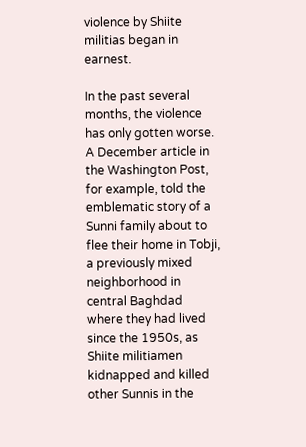violence by Shiite militias began in earnest.

In the past several months, the violence has only gotten worse. A December article in the Washington Post, for example, told the emblematic story of a Sunni family about to flee their home in Tobji, a previously mixed neighborhood in central Baghdad where they had lived since the 1950s, as Shiite militiamen kidnapped and killed other Sunnis in the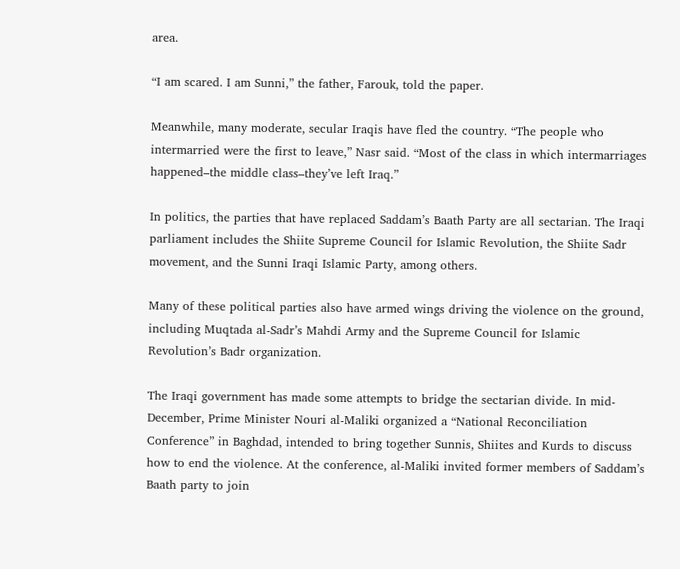area.

“I am scared. I am Sunni,” the father, Farouk, told the paper.

Meanwhile, many moderate, secular Iraqis have fled the country. “The people who intermarried were the first to leave,” Nasr said. “Most of the class in which intermarriages happened–the middle class–they’ve left Iraq.”

In politics, the parties that have replaced Saddam’s Baath Party are all sectarian. The Iraqi parliament includes the Shiite Supreme Council for Islamic Revolution, the Shiite Sadr movement, and the Sunni Iraqi Islamic Party, among others.

Many of these political parties also have armed wings driving the violence on the ground, including Muqtada al-Sadr’s Mahdi Army and the Supreme Council for Islamic Revolution’s Badr organization.

The Iraqi government has made some attempts to bridge the sectarian divide. In mid-December, Prime Minister Nouri al-Maliki organized a “National Reconciliation Conference” in Baghdad, intended to bring together Sunnis, Shiites and Kurds to discuss how to end the violence. At the conference, al-Maliki invited former members of Saddam’s Baath party to join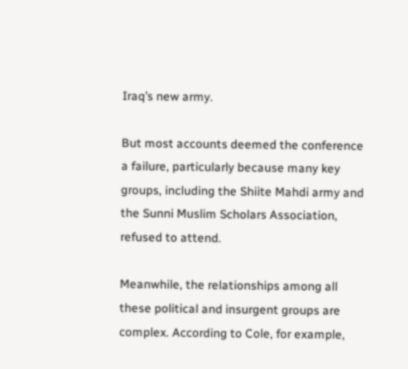Iraq’s new army.

But most accounts deemed the conference a failure, particularly because many key groups, including the Shiite Mahdi army and the Sunni Muslim Scholars Association, refused to attend.

Meanwhile, the relationships among all these political and insurgent groups are complex. According to Cole, for example,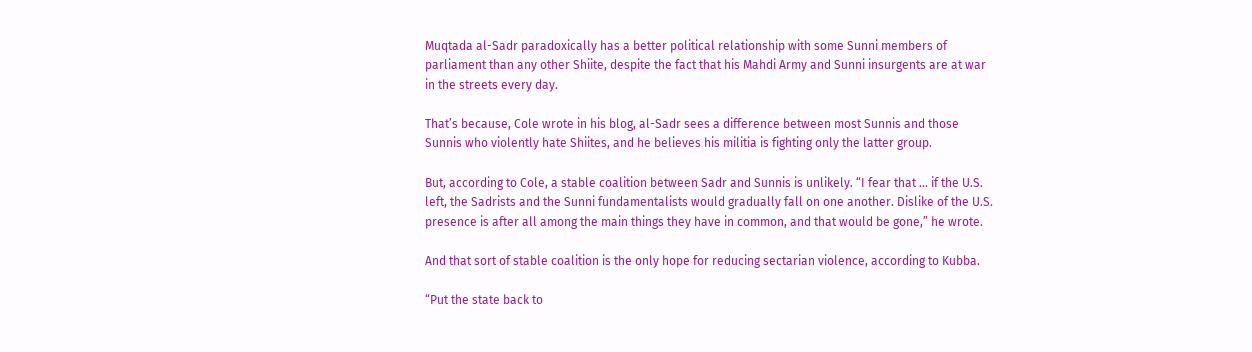Muqtada al-Sadr paradoxically has a better political relationship with some Sunni members of parliament than any other Shiite, despite the fact that his Mahdi Army and Sunni insurgents are at war in the streets every day.

That’s because, Cole wrote in his blog, al-Sadr sees a difference between most Sunnis and those Sunnis who violently hate Shiites, and he believes his militia is fighting only the latter group.

But, according to Cole, a stable coalition between Sadr and Sunnis is unlikely. “I fear that … if the U.S. left, the Sadrists and the Sunni fundamentalists would gradually fall on one another. Dislike of the U.S. presence is after all among the main things they have in common, and that would be gone,” he wrote.

And that sort of stable coalition is the only hope for reducing sectarian violence, according to Kubba.

“Put the state back to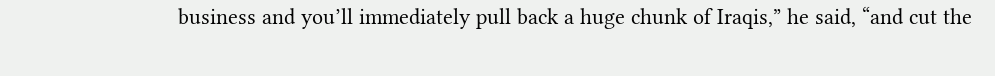business and you’ll immediately pull back a huge chunk of Iraqis,” he said, “and cut the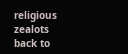religious zealots back to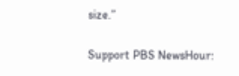size.”

Support PBS NewsHour: